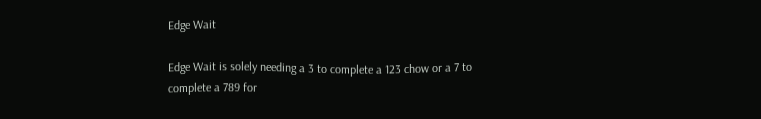Edge Wait

Edge Wait is solely needing a 3 to complete a 123 chow or a 7 to complete a 789 for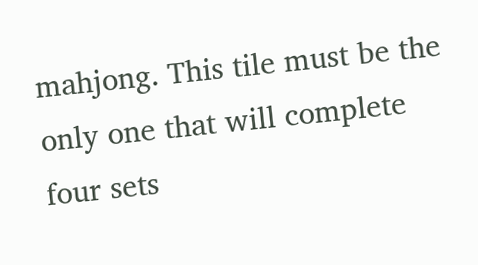mahjong. This tile must be the only one that will complete four sets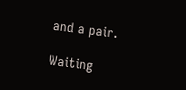and a pair.

Waiting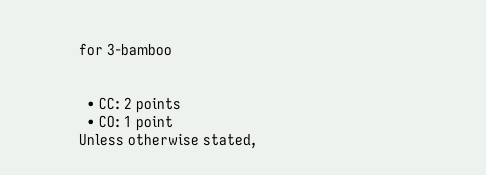for 3-bamboo


  • CC: 2 points
  • CO: 1 point
Unless otherwise stated,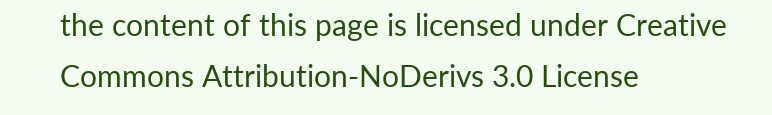the content of this page is licensed under Creative Commons Attribution-NoDerivs 3.0 License